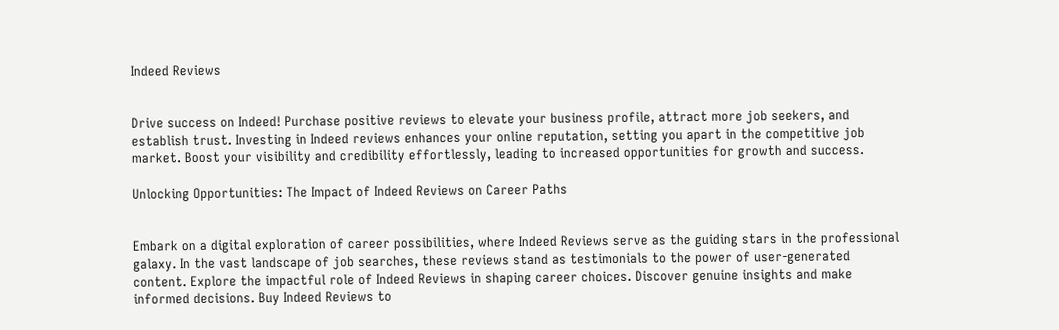Indeed Reviews


Drive success on Indeed! Purchase positive reviews to elevate your business profile, attract more job seekers, and establish trust. Investing in Indeed reviews enhances your online reputation, setting you apart in the competitive job market. Boost your visibility and credibility effortlessly, leading to increased opportunities for growth and success.

Unlocking Opportunities: The Impact of Indeed Reviews on Career Paths


Embark on a digital exploration of career possibilities, where Indeed Reviews serve as the guiding stars in the professional galaxy. In the vast landscape of job searches, these reviews stand as testimonials to the power of user-generated content. Explore the impactful role of Indeed Reviews in shaping career choices. Discover genuine insights and make informed decisions. Buy Indeed Reviews to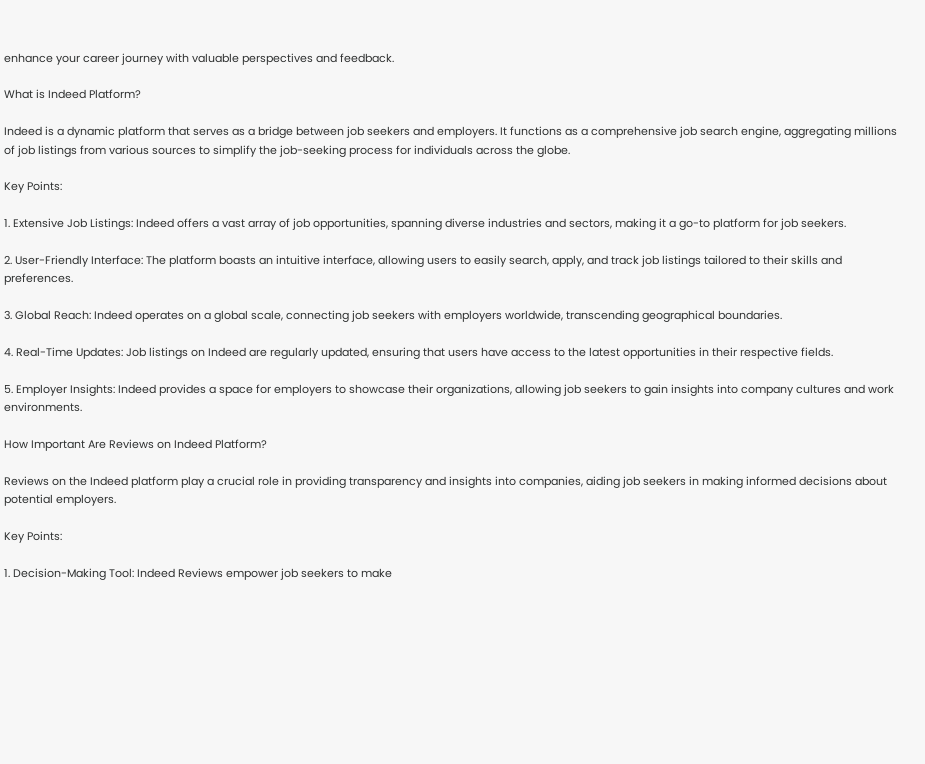enhance your career journey with valuable perspectives and feedback.

What is Indeed Platform?

Indeed is a dynamic platform that serves as a bridge between job seekers and employers. It functions as a comprehensive job search engine, aggregating millions of job listings from various sources to simplify the job-seeking process for individuals across the globe.

Key Points:

1. Extensive Job Listings: Indeed offers a vast array of job opportunities, spanning diverse industries and sectors, making it a go-to platform for job seekers.

2. User-Friendly Interface: The platform boasts an intuitive interface, allowing users to easily search, apply, and track job listings tailored to their skills and preferences.

3. Global Reach: Indeed operates on a global scale, connecting job seekers with employers worldwide, transcending geographical boundaries.

4. Real-Time Updates: Job listings on Indeed are regularly updated, ensuring that users have access to the latest opportunities in their respective fields.

5. Employer Insights: Indeed provides a space for employers to showcase their organizations, allowing job seekers to gain insights into company cultures and work environments.

How Important Are Reviews on Indeed Platform?

Reviews on the Indeed platform play a crucial role in providing transparency and insights into companies, aiding job seekers in making informed decisions about potential employers.

Key Points:

1. Decision-Making Tool: Indeed Reviews empower job seekers to make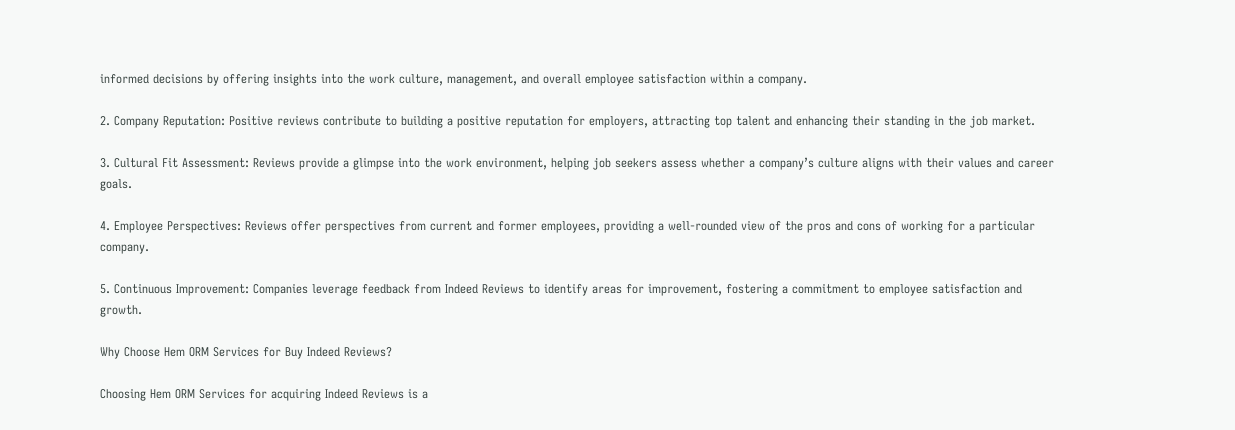informed decisions by offering insights into the work culture, management, and overall employee satisfaction within a company.

2. Company Reputation: Positive reviews contribute to building a positive reputation for employers, attracting top talent and enhancing their standing in the job market.

3. Cultural Fit Assessment: Reviews provide a glimpse into the work environment, helping job seekers assess whether a company’s culture aligns with their values and career goals.

4. Employee Perspectives: Reviews offer perspectives from current and former employees, providing a well-rounded view of the pros and cons of working for a particular company.

5. Continuous Improvement: Companies leverage feedback from Indeed Reviews to identify areas for improvement, fostering a commitment to employee satisfaction and growth.

Why Choose Hem ORM Services for Buy Indeed Reviews?

Choosing Hem ORM Services for acquiring Indeed Reviews is a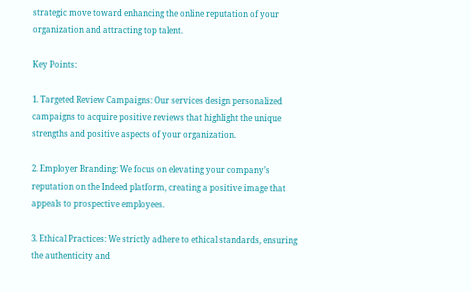strategic move toward enhancing the online reputation of your organization and attracting top talent.

Key Points:

1. Targeted Review Campaigns: Our services design personalized campaigns to acquire positive reviews that highlight the unique strengths and positive aspects of your organization.

2. Employer Branding: We focus on elevating your company’s reputation on the Indeed platform, creating a positive image that appeals to prospective employees.

3. Ethical Practices: We strictly adhere to ethical standards, ensuring the authenticity and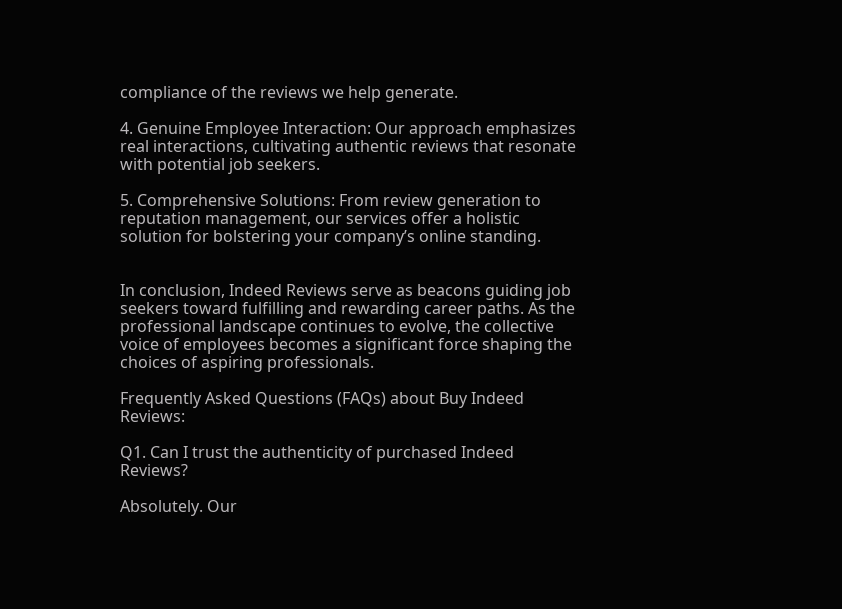compliance of the reviews we help generate.

4. Genuine Employee Interaction: Our approach emphasizes real interactions, cultivating authentic reviews that resonate with potential job seekers.

5. Comprehensive Solutions: From review generation to reputation management, our services offer a holistic solution for bolstering your company’s online standing.


In conclusion, Indeed Reviews serve as beacons guiding job seekers toward fulfilling and rewarding career paths. As the professional landscape continues to evolve, the collective voice of employees becomes a significant force shaping the choices of aspiring professionals.

Frequently Asked Questions (FAQs) about Buy Indeed Reviews:

Q1. Can I trust the authenticity of purchased Indeed Reviews?

Absolutely. Our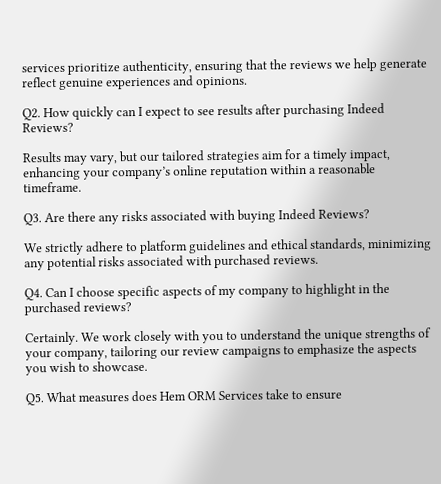services prioritize authenticity, ensuring that the reviews we help generate reflect genuine experiences and opinions.

Q2. How quickly can I expect to see results after purchasing Indeed Reviews?

Results may vary, but our tailored strategies aim for a timely impact, enhancing your company’s online reputation within a reasonable timeframe.

Q3. Are there any risks associated with buying Indeed Reviews?

We strictly adhere to platform guidelines and ethical standards, minimizing any potential risks associated with purchased reviews.

Q4. Can I choose specific aspects of my company to highlight in the purchased reviews?

Certainly. We work closely with you to understand the unique strengths of your company, tailoring our review campaigns to emphasize the aspects you wish to showcase.

Q5. What measures does Hem ORM Services take to ensure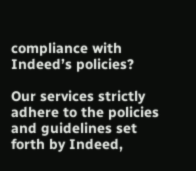compliance with Indeed’s policies?

Our services strictly adhere to the policies and guidelines set forth by Indeed,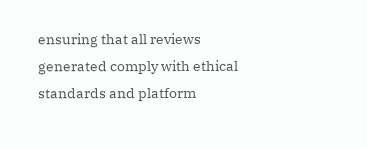ensuring that all reviews generated comply with ethical standards and platform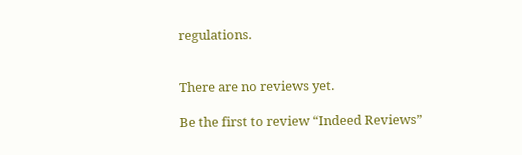regulations.


There are no reviews yet.

Be the first to review “Indeed Reviews”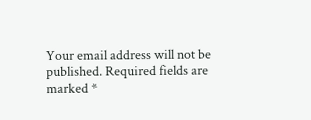Your email address will not be published. Required fields are marked *